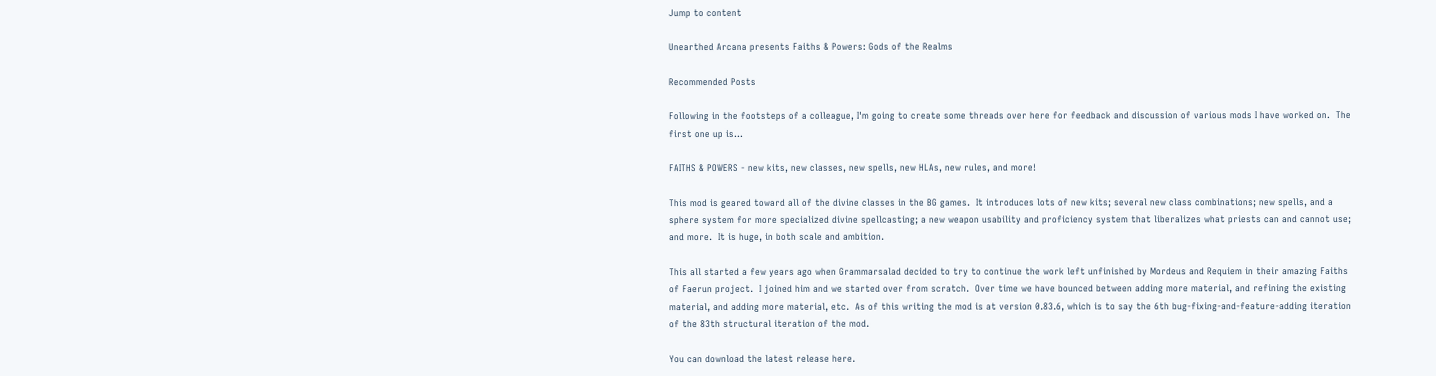Jump to content

Unearthed Arcana presents Faiths & Powers: Gods of the Realms

Recommended Posts

Following in the footsteps of a colleague, I'm going to create some threads over here for feedback and discussion of various mods I have worked on.  The first one up is...

FAITHS & POWERS - new kits, new classes, new spells, new HLAs, new rules, and more!

This mod is geared toward all of the divine classes in the BG games.  It introduces lots of new kits; several new class combinations; new spells, and a sphere system for more specialized divine spellcasting; a new weapon usability and proficiency system that liberalizes what priests can and cannot use; and more.  It is huge, in both scale and ambition.

This all started a few years ago when Grammarsalad decided to try to continue the work left unfinished by Mordeus and Requiem in their amazing Faiths of Faerun project.  I joined him and we started over from scratch.  Over time we have bounced between adding more material, and refining the existing material, and adding more material, etc.  As of this writing the mod is at version 0.83.6, which is to say the 6th bug-fixing-and-feature-adding iteration of the 83th structural iteration of the mod.

You can download the latest release here.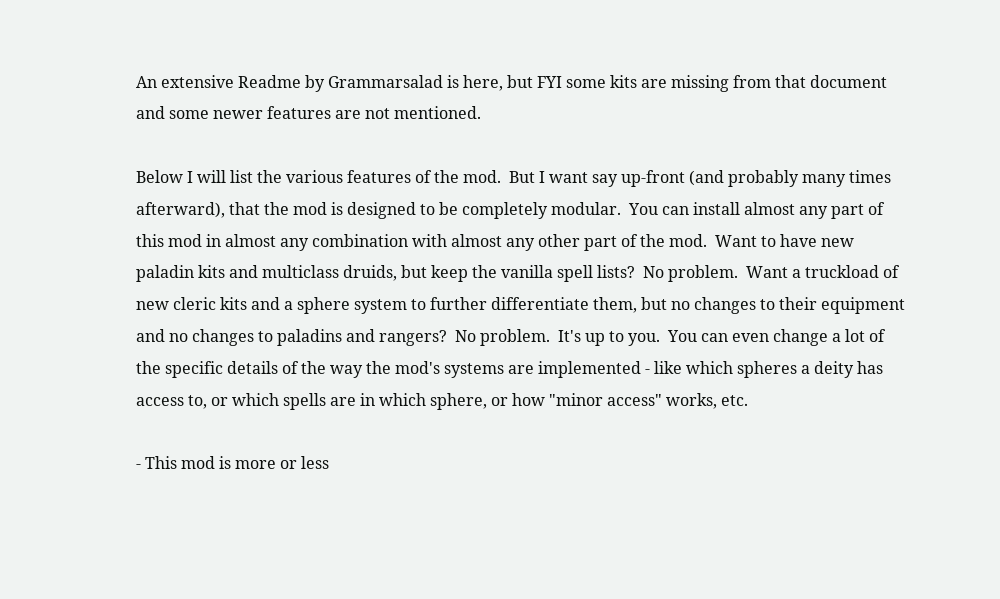An extensive Readme by Grammarsalad is here, but FYI some kits are missing from that document and some newer features are not mentioned.

Below I will list the various features of the mod.  But I want say up-front (and probably many times afterward), that the mod is designed to be completely modular.  You can install almost any part of this mod in almost any combination with almost any other part of the mod.  Want to have new paladin kits and multiclass druids, but keep the vanilla spell lists?  No problem.  Want a truckload of new cleric kits and a sphere system to further differentiate them, but no changes to their equipment and no changes to paladins and rangers?  No problem.  It's up to you.  You can even change a lot of the specific details of the way the mod's systems are implemented - like which spheres a deity has access to, or which spells are in which sphere, or how "minor access" works, etc.

- This mod is more or less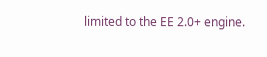limited to the EE 2.0+ engine.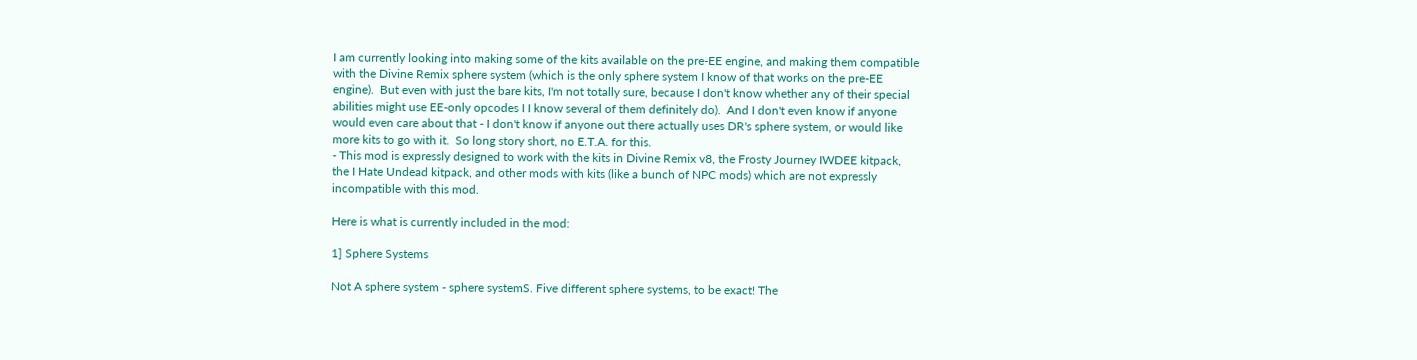I am currently looking into making some of the kits available on the pre-EE engine, and making them compatible with the Divine Remix sphere system (which is the only sphere system I know of that works on the pre-EE engine).  But even with just the bare kits, I'm not totally sure, because I don't know whether any of their special abilities might use EE-only opcodes I I know several of them definitely do).  And I don't even know if anyone would even care about that - I don't know if anyone out there actually uses DR's sphere system, or would like more kits to go with it.  So long story short, no E.T.A. for this.
- This mod is expressly designed to work with the kits in Divine Remix v8, the Frosty Journey IWDEE kitpack, the I Hate Undead kitpack, and other mods with kits (like a bunch of NPC mods) which are not expressly incompatible with this mod.

Here is what is currently included in the mod:

1] Sphere Systems

Not A sphere system - sphere systemS. Five different sphere systems, to be exact! The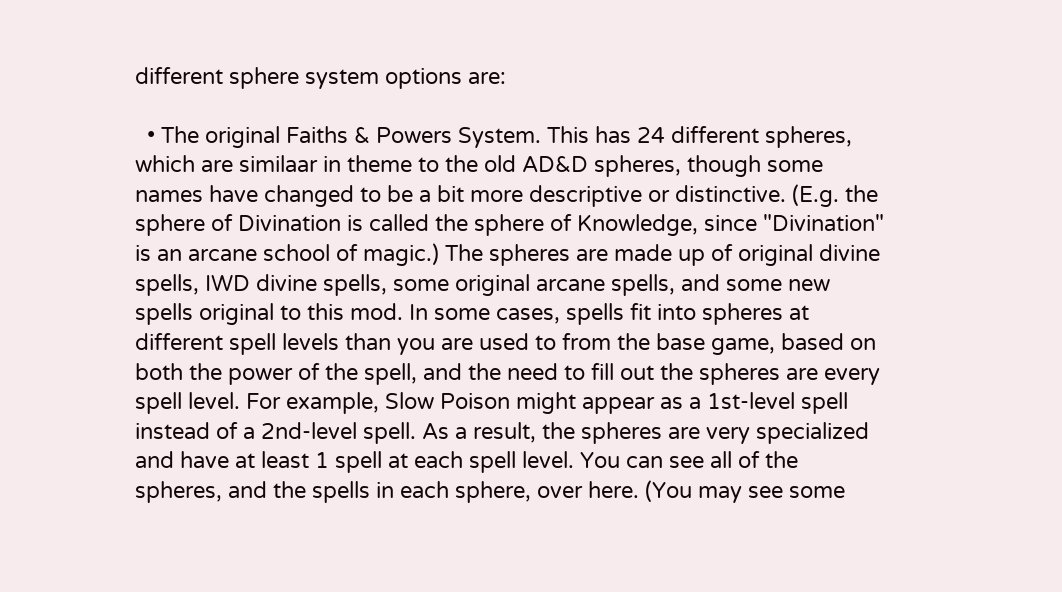different sphere system options are:

  • The original Faiths & Powers System. This has 24 different spheres, which are similaar in theme to the old AD&D spheres, though some names have changed to be a bit more descriptive or distinctive. (E.g. the sphere of Divination is called the sphere of Knowledge, since "Divination" is an arcane school of magic.) The spheres are made up of original divine spells, IWD divine spells, some original arcane spells, and some new spells original to this mod. In some cases, spells fit into spheres at different spell levels than you are used to from the base game, based on both the power of the spell, and the need to fill out the spheres are every spell level. For example, Slow Poison might appear as a 1st-level spell instead of a 2nd-level spell. As a result, the spheres are very specialized and have at least 1 spell at each spell level. You can see all of the spheres, and the spells in each sphere, over here. (You may see some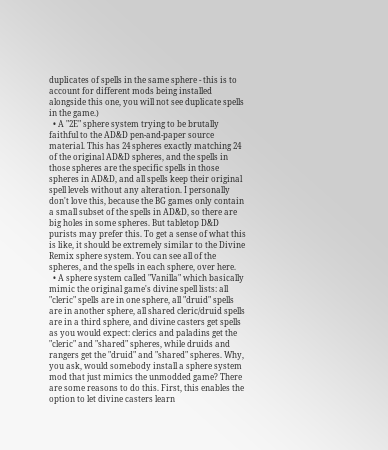duplicates of spells in the same sphere - this is to account for different mods being installed alongside this one, you will not see duplicate spells in the game.)
  • A "2E" sphere system trying to be brutally faithful to the AD&D pen-and-paper source material. This has 24 spheres exactly matching 24 of the original AD&D spheres, and the spells in those spheres are the specific spells in those spheres in AD&D, and all spells keep their original spell levels without any alteration. I personally don't love this, because the BG games only contain a small subset of the spells in AD&D, so there are big holes in some spheres. But tabletop D&D purists may prefer this. To get a sense of what this is like, it should be extremely similar to the Divine Remix sphere system. You can see all of the spheres, and the spells in each sphere, over here.
  • A sphere system called "Vanilla" which basically mimic the original game's divine spell lists: all "cleric" spells are in one sphere, all "druid" spells are in another sphere, all shared cleric/druid spells are in a third sphere, and divine casters get spells as you would expect: clerics and paladins get the "cleric" and "shared" spheres, while druids and rangers get the "druid" and "shared" spheres. Why, you ask, would somebody install a sphere system mod that just mimics the unmodded game? There are some reasons to do this. First, this enables the option to let divine casters learn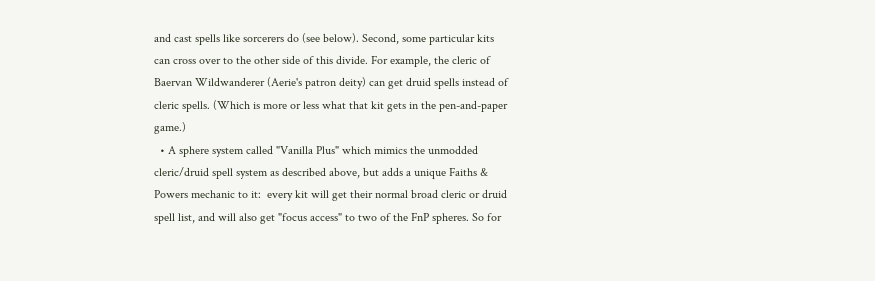and cast spells like sorcerers do (see below). Second, some particular kits can cross over to the other side of this divide. For example, the cleric of Baervan Wildwanderer (Aerie's patron deity) can get druid spells instead of cleric spells. (Which is more or less what that kit gets in the pen-and-paper game.)
  • A sphere system called "Vanilla Plus" which mimics the unmodded cleric/druid spell system as described above, but adds a unique Faiths & Powers mechanic to it:  every kit will get their normal broad cleric or druid spell list, and will also get "focus access" to two of the FnP spheres. So for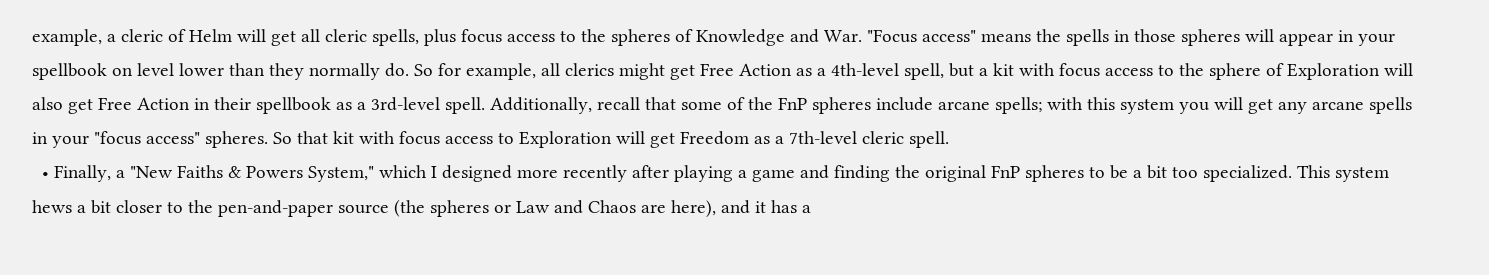example, a cleric of Helm will get all cleric spells, plus focus access to the spheres of Knowledge and War. "Focus access" means the spells in those spheres will appear in your spellbook on level lower than they normally do. So for example, all clerics might get Free Action as a 4th-level spell, but a kit with focus access to the sphere of Exploration will also get Free Action in their spellbook as a 3rd-level spell. Additionally, recall that some of the FnP spheres include arcane spells; with this system you will get any arcane spells in your "focus access" spheres. So that kit with focus access to Exploration will get Freedom as a 7th-level cleric spell.
  • Finally, a "New Faiths & Powers System," which I designed more recently after playing a game and finding the original FnP spheres to be a bit too specialized. This system hews a bit closer to the pen-and-paper source (the spheres or Law and Chaos are here), and it has a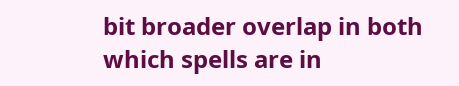bit broader overlap in both which spells are in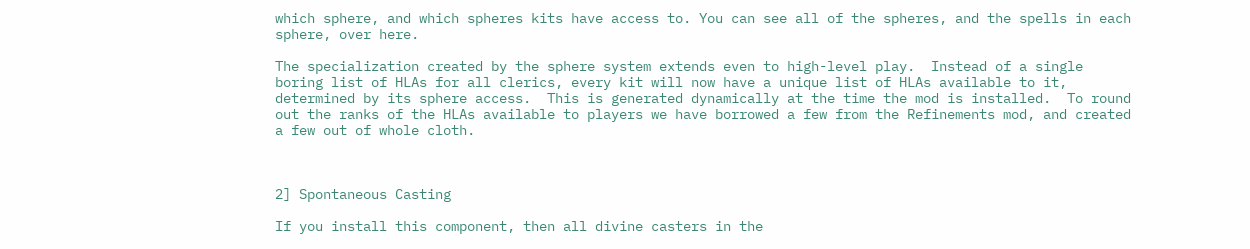which sphere, and which spheres kits have access to. You can see all of the spheres, and the spells in each sphere, over here.

The specialization created by the sphere system extends even to high-level play.  Instead of a single boring list of HLAs for all clerics, every kit will now have a unique list of HLAs available to it, determined by its sphere access.  This is generated dynamically at the time the mod is installed.  To round out the ranks of the HLAs available to players we have borrowed a few from the Refinements mod, and created a few out of whole cloth.



2] Spontaneous Casting

If you install this component, then all divine casters in the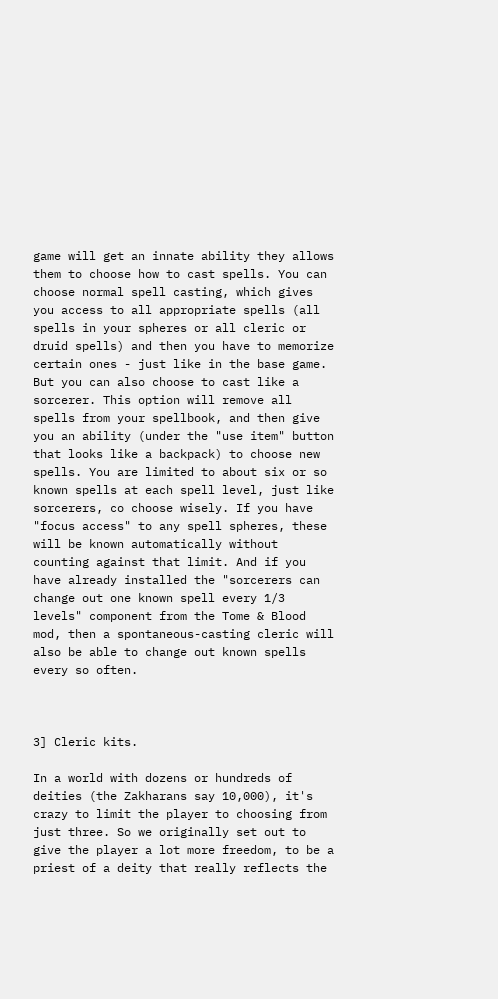game will get an innate ability they allows them to choose how to cast spells. You can choose normal spell casting, which gives you access to all appropriate spells (all spells in your spheres or all cleric or druid spells) and then you have to memorize certain ones - just like in the base game. But you can also choose to cast like a sorcerer. This option will remove all spells from your spellbook, and then give you an ability (under the "use item" button that looks like a backpack) to choose new spells. You are limited to about six or so known spells at each spell level, just like sorcerers, co choose wisely. If you have "focus access" to any spell spheres, these will be known automatically without counting against that limit. And if you have already installed the "sorcerers can change out one known spell every 1/3 levels" component from the Tome & Blood mod, then a spontaneous-casting cleric will also be able to change out known spells every so often.



3] Cleric kits.

In a world with dozens or hundreds of deities (the Zakharans say 10,000), it's crazy to limit the player to choosing from just three. So we originally set out to give the player a lot more freedom, to be a priest of a deity that really reflects the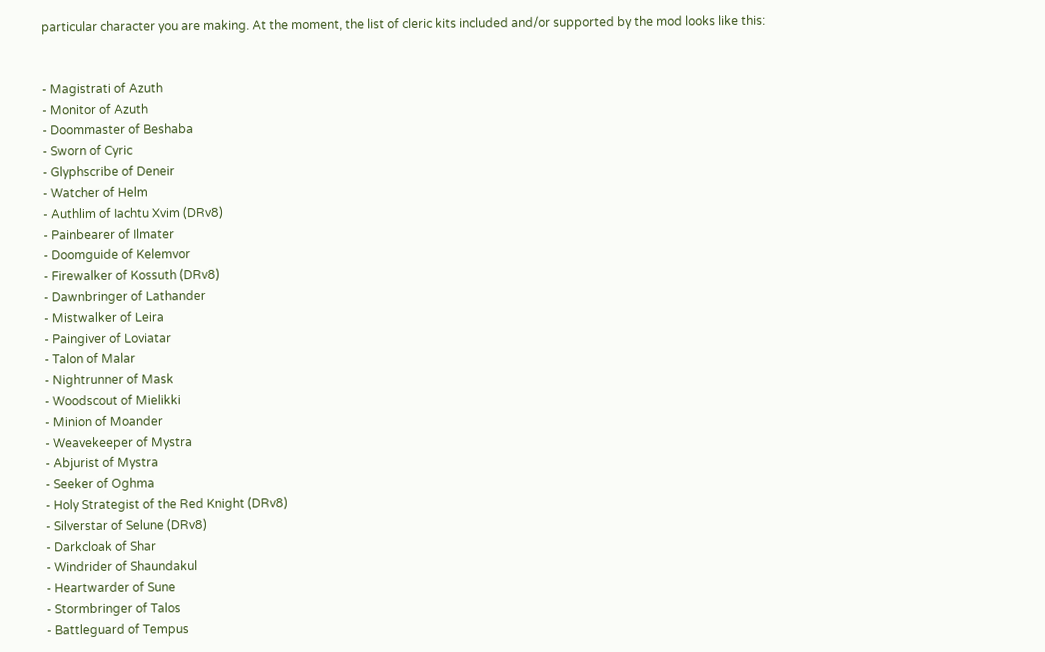particular character you are making. At the moment, the list of cleric kits included and/or supported by the mod looks like this:


- Magistrati of Azuth
- Monitor of Azuth
- Doommaster of Beshaba
- Sworn of Cyric
- Glyphscribe of Deneir
- Watcher of Helm
- Authlim of Iachtu Xvim (DRv8)
- Painbearer of Ilmater
- Doomguide of Kelemvor
- Firewalker of Kossuth (DRv8)
- Dawnbringer of Lathander
- Mistwalker of Leira
- Paingiver of Loviatar
- Talon of Malar
- Nightrunner of Mask
- Woodscout of Mielikki
- Minion of Moander
- Weavekeeper of Mystra
- Abjurist of Mystra
- Seeker of Oghma
- Holy Strategist of the Red Knight (DRv8)
- Silverstar of Selune (DRv8)
- Darkcloak of Shar
- Windrider of Shaundakul
- Heartwarder of Sune
- Stormbringer of Talos
- Battleguard of Tempus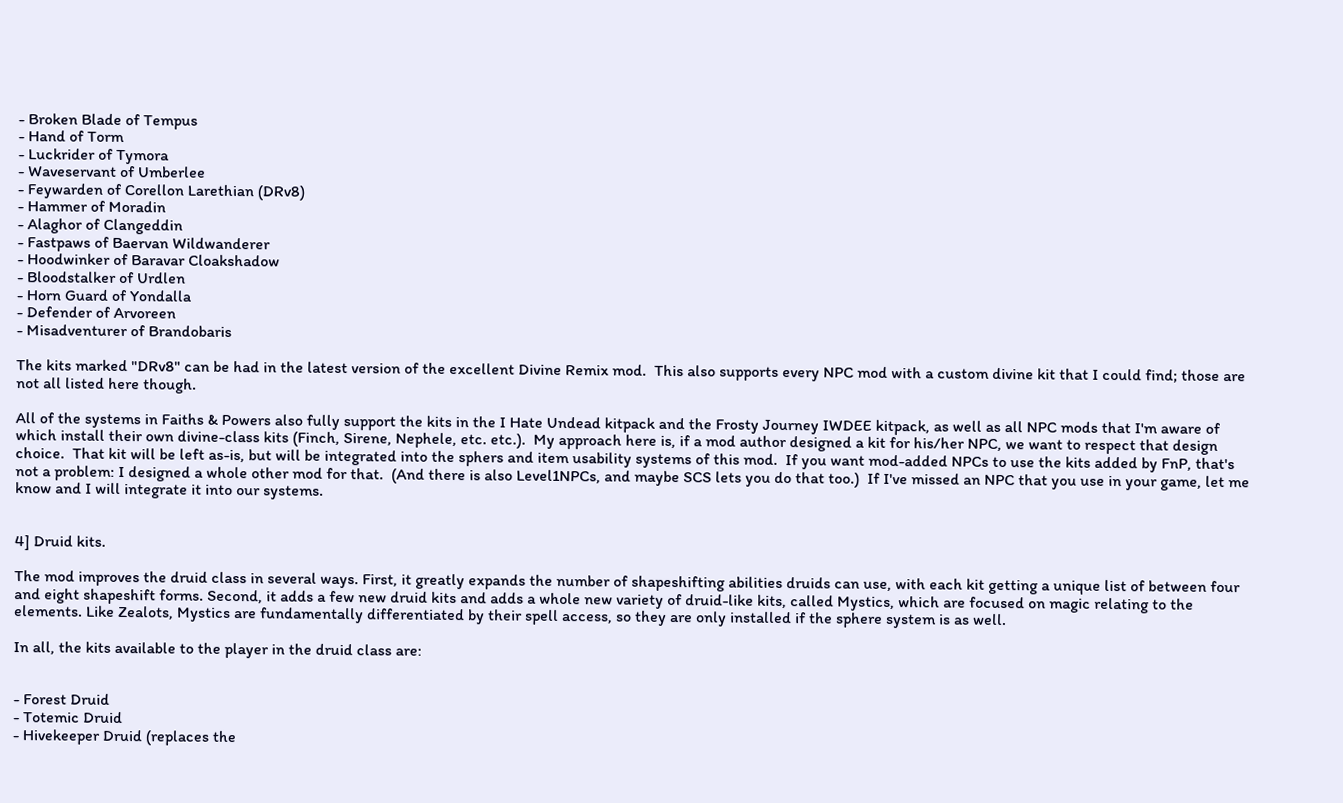- Broken Blade of Tempus
- Hand of Torm
- Luckrider of Tymora
- Waveservant of Umberlee
- Feywarden of Corellon Larethian (DRv8)
- Hammer of Moradin
- Alaghor of Clangeddin
- Fastpaws of Baervan Wildwanderer
- Hoodwinker of Baravar Cloakshadow
- Bloodstalker of Urdlen
- Horn Guard of Yondalla
- Defender of Arvoreen
- Misadventurer of Brandobaris

The kits marked "DRv8" can be had in the latest version of the excellent Divine Remix mod.  This also supports every NPC mod with a custom divine kit that I could find; those are not all listed here though.

All of the systems in Faiths & Powers also fully support the kits in the I Hate Undead kitpack and the Frosty Journey IWDEE kitpack, as well as all NPC mods that I'm aware of which install their own divine-class kits (Finch, Sirene, Nephele, etc. etc.).  My approach here is, if a mod author designed a kit for his/her NPC, we want to respect that design choice.  That kit will be left as-is, but will be integrated into the sphers and item usability systems of this mod.  If you want mod-added NPCs to use the kits added by FnP, that's not a problem: I designed a whole other mod for that.  (And there is also Level1NPCs, and maybe SCS lets you do that too.)  If I've missed an NPC that you use in your game, let me know and I will integrate it into our systems.


4] Druid kits.

The mod improves the druid class in several ways. First, it greatly expands the number of shapeshifting abilities druids can use, with each kit getting a unique list of between four and eight shapeshift forms. Second, it adds a few new druid kits and adds a whole new variety of druid-like kits, called Mystics, which are focused on magic relating to the elements. Like Zealots, Mystics are fundamentally differentiated by their spell access, so they are only installed if the sphere system is as well.

In all, the kits available to the player in the druid class are:


- Forest Druid
- Totemic Druid
- Hivekeeper Druid (replaces the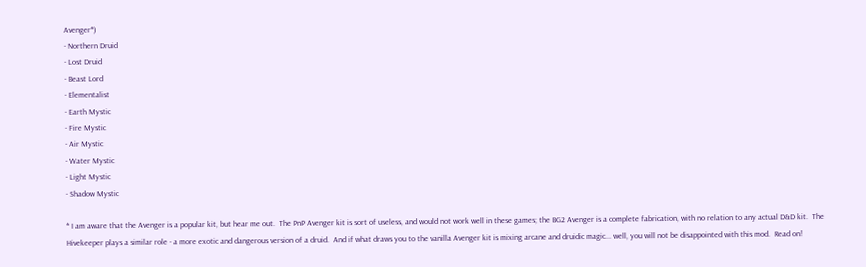Avenger*)
- Northern Druid
- Lost Druid
- Beast Lord
- Elementalist
- Earth Mystic
- Fire Mystic
- Air Mystic
- Water Mystic
- Light Mystic
- Shadow Mystic

* I am aware that the Avenger is a popular kit, but hear me out.  The PnP Avenger kit is sort of useless, and would not work well in these games; the BG2 Avenger is a complete fabrication, with no relation to any actual D&D kit.  The Hivekeeper plays a similar role - a more exotic and dangerous version of a druid.  And if what draws you to the vanilla Avenger kit is mixing arcane and druidic magic... well, you will not be disappointed with this mod.  Read on!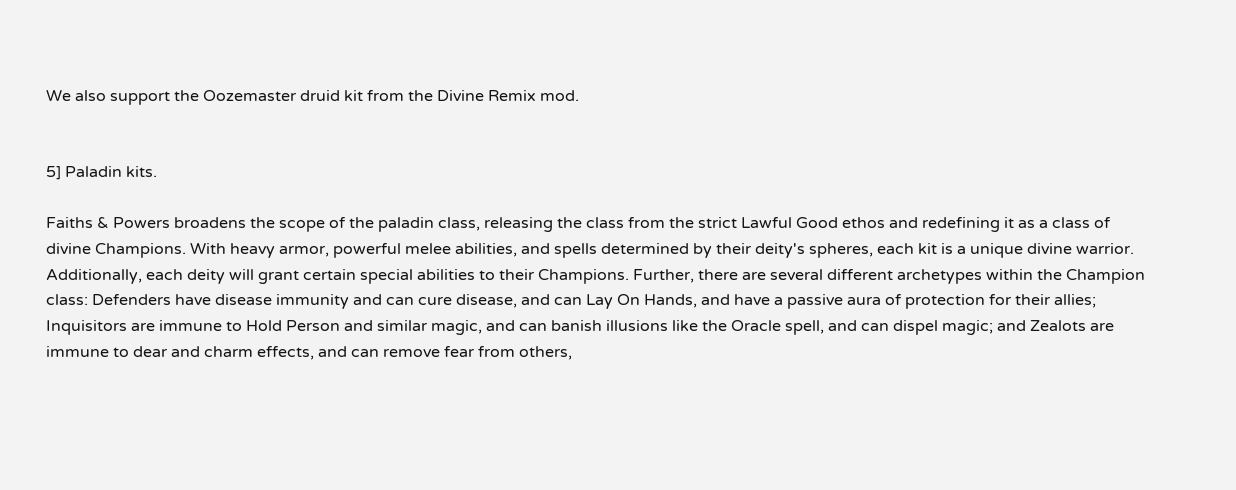We also support the Oozemaster druid kit from the Divine Remix mod.


5] Paladin kits.

Faiths & Powers broadens the scope of the paladin class, releasing the class from the strict Lawful Good ethos and redefining it as a class of divine Champions. With heavy armor, powerful melee abilities, and spells determined by their deity's spheres, each kit is a unique divine warrior.  Additionally, each deity will grant certain special abilities to their Champions. Further, there are several different archetypes within the Champion class: Defenders have disease immunity and can cure disease, and can Lay On Hands, and have a passive aura of protection for their allies; Inquisitors are immune to Hold Person and similar magic, and can banish illusions like the Oracle spell, and can dispel magic; and Zealots are immune to dear and charm effects, and can remove fear from others,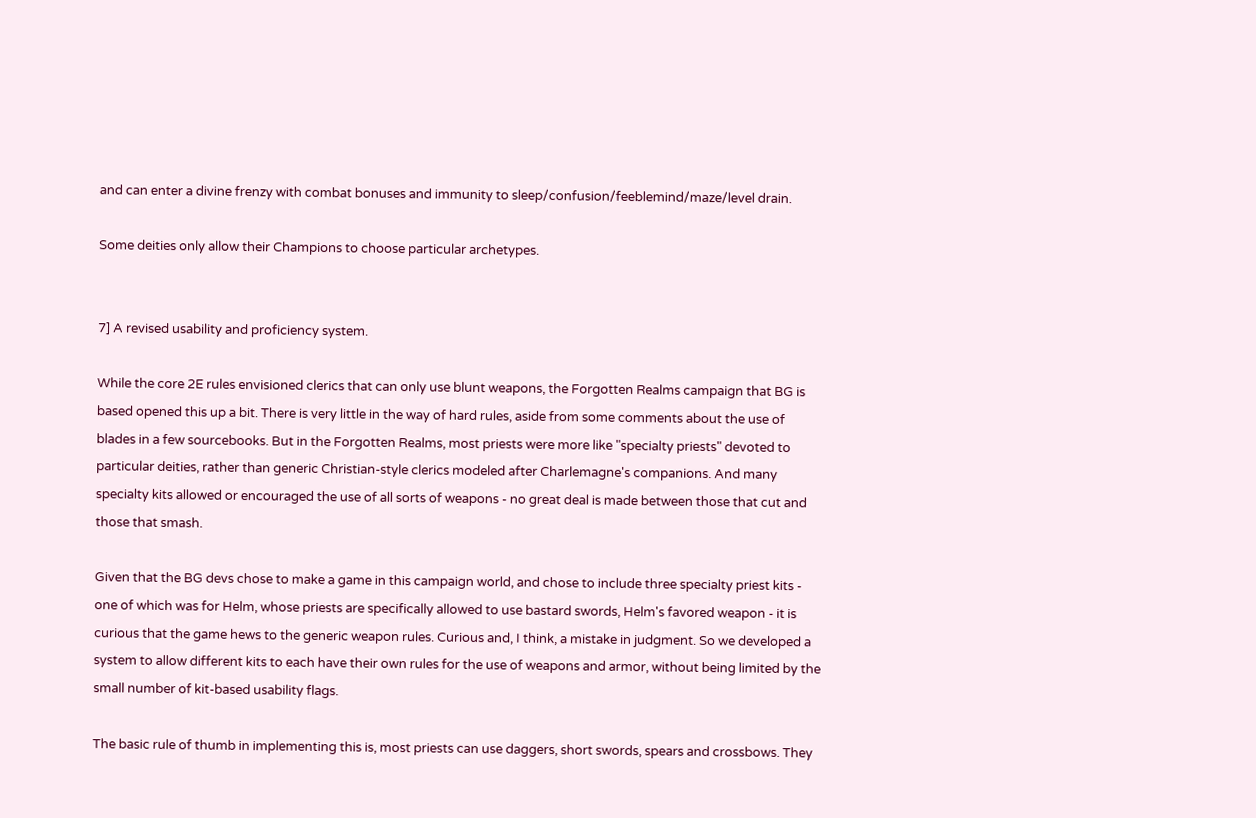and can enter a divine frenzy with combat bonuses and immunity to sleep/confusion/feeblemind/maze/level drain.

Some deities only allow their Champions to choose particular archetypes.


7] A revised usability and proficiency system.

While the core 2E rules envisioned clerics that can only use blunt weapons, the Forgotten Realms campaign that BG is based opened this up a bit. There is very little in the way of hard rules, aside from some comments about the use of blades in a few sourcebooks. But in the Forgotten Realms, most priests were more like "specialty priests" devoted to particular deities, rather than generic Christian-style clerics modeled after Charlemagne's companions. And many specialty kits allowed or encouraged the use of all sorts of weapons - no great deal is made between those that cut and those that smash.

Given that the BG devs chose to make a game in this campaign world, and chose to include three specialty priest kits - one of which was for Helm, whose priests are specifically allowed to use bastard swords, Helm's favored weapon - it is curious that the game hews to the generic weapon rules. Curious and, I think, a mistake in judgment. So we developed a system to allow different kits to each have their own rules for the use of weapons and armor, without being limited by the small number of kit-based usability flags.

The basic rule of thumb in implementing this is, most priests can use daggers, short swords, spears and crossbows. They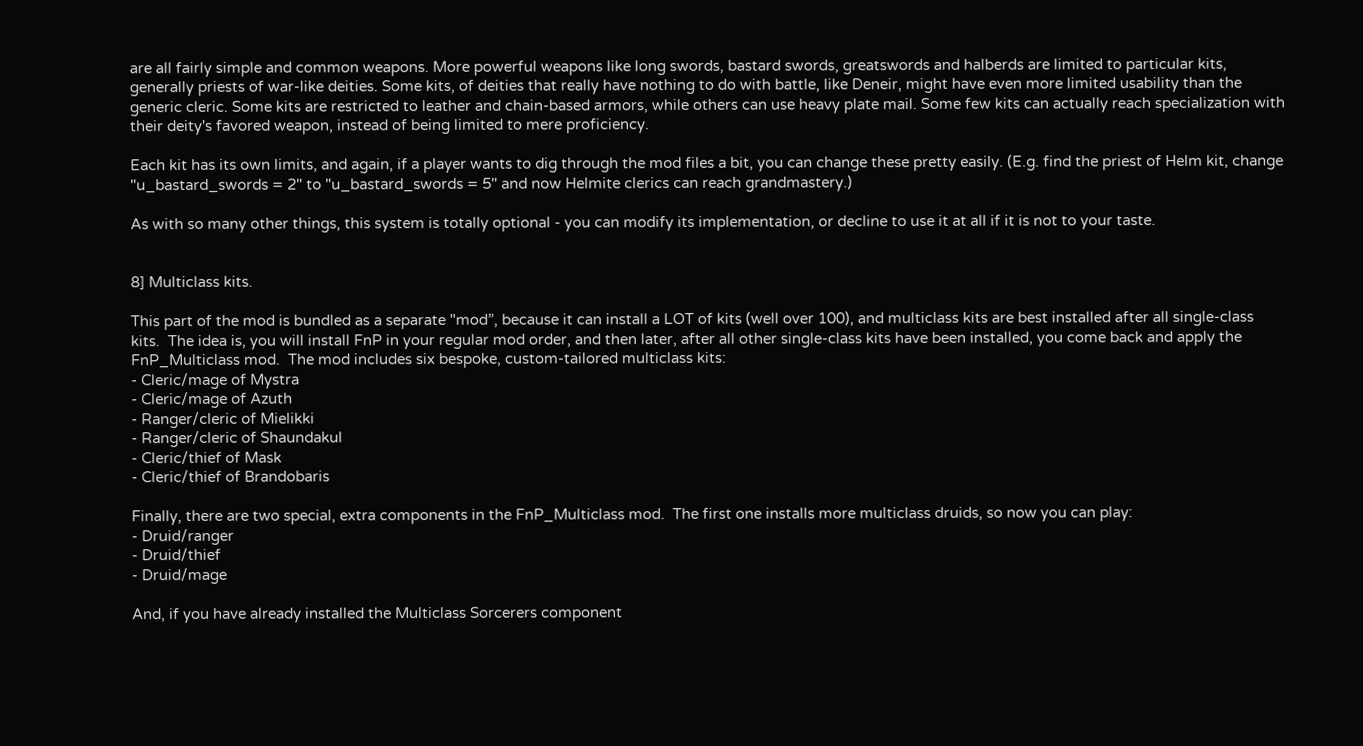are all fairly simple and common weapons. More powerful weapons like long swords, bastard swords, greatswords and halberds are limited to particular kits, generally priests of war-like deities. Some kits, of deities that really have nothing to do with battle, like Deneir, might have even more limited usability than the generic cleric. Some kits are restricted to leather and chain-based armors, while others can use heavy plate mail. Some few kits can actually reach specialization with their deity's favored weapon, instead of being limited to mere proficiency.

Each kit has its own limits, and again, if a player wants to dig through the mod files a bit, you can change these pretty easily. (E.g. find the priest of Helm kit, change "u_bastard_swords = 2" to "u_bastard_swords = 5" and now Helmite clerics can reach grandmastery.)

As with so many other things, this system is totally optional - you can modify its implementation, or decline to use it at all if it is not to your taste.


8] Multiclass kits.

This part of the mod is bundled as a separate "mod”, because it can install a LOT of kits (well over 100), and multiclass kits are best installed after all single-class kits.  The idea is, you will install FnP in your regular mod order, and then later, after all other single-class kits have been installed, you come back and apply the FnP_Multiclass mod.  The mod includes six bespoke, custom-tailored multiclass kits:
- Cleric/mage of Mystra
- Cleric/mage of Azuth
- Ranger/cleric of Mielikki
- Ranger/cleric of Shaundakul
- Cleric/thief of Mask
- Cleric/thief of Brandobaris

Finally, there are two special, extra components in the FnP_Multiclass mod.  The first one installs more multiclass druids, so now you can play:
- Druid/ranger
- Druid/thief
- Druid/mage

And, if you have already installed the Multiclass Sorcerers component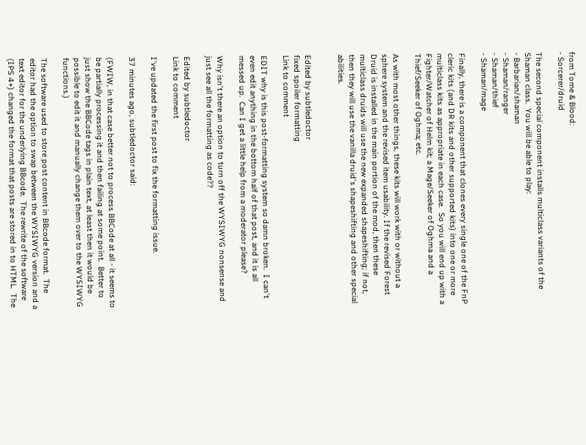from Tome & Blood:
- Sorcerer/druid

The second special component installs multiclass variants of the Shaman class.  You will be able to play:
- Barbarian/shaman
- Shaman/ranger
- Shaman/thief
- Shaman/mage

Finally, there is a component that clones every single one of the FnP cleric kits (and DR kits and other supported kits) into one or more multiclass kits as appropriate in each case.  So you will end up with a Fighter/Watcher of Helm kit; a Mage/Seeker of Oghma and a Thief/Seeker of Oghma; etc.

As with most other things, these kits will work with or without a sphere system and the revised item usability. If the revised Forest Druid is installed in the main portion of the mod, then these multiclass druids will use the new expanded shapeshifting; if not, then they will use the vanilla druid's shapeshifting and other special abilities.


Edited by subtledoctor
fixed spoiler formatting
Link to comment

EDIT why is this post-formatting system so damn broken.  I can't even edit anything in the bottom half of that post, and it is all messed up.  Can I get a little help from a moderator please?

Why isn't there an option to turn off the WYSIWYG nonsense and just see all the formatting as code??

Edited by subtledoctor
Link to comment

I've updated the first post to fix the formatting issue.

37 minutes ago, subtledoctor said:

(FWIW, in that case better not to process BBCode at all - it seems to be partially processing it and then failing at some point.  Better to just show the BBCode tags in plain text, at least then it would be possible to edit it and manually change them over to the WYSIWYG functions.)

The software used to store post content in BBcode format.  The editor had the option to swap between the WYSIWYG version and a text editor for the underlying BBcode.  The rewrite of the software (IPS 4+) changed the format that posts are stored in to HTML.  The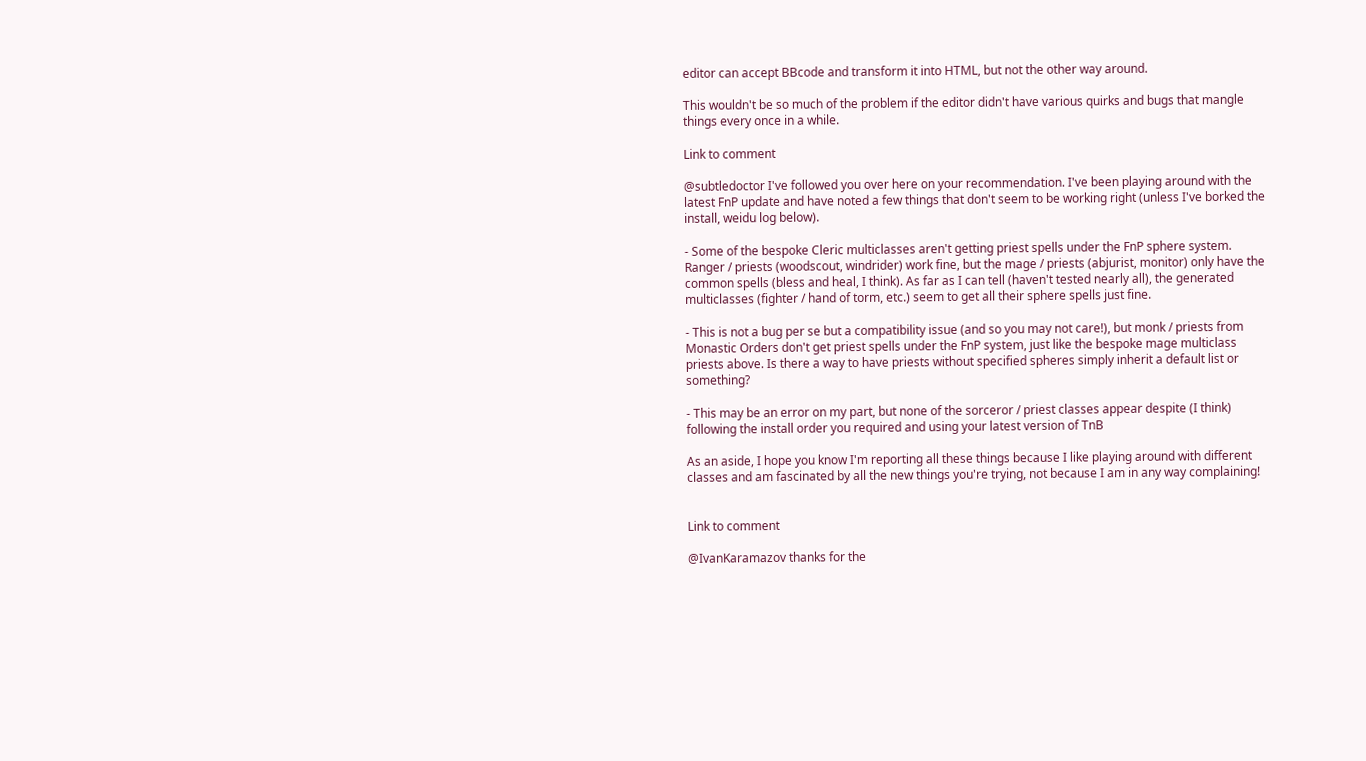editor can accept BBcode and transform it into HTML, but not the other way around.

This wouldn't be so much of the problem if the editor didn't have various quirks and bugs that mangle things every once in a while.

Link to comment

@subtledoctor I've followed you over here on your recommendation. I've been playing around with the latest FnP update and have noted a few things that don't seem to be working right (unless I've borked the install, weidu log below).

- Some of the bespoke Cleric multiclasses aren't getting priest spells under the FnP sphere system. Ranger / priests (woodscout, windrider) work fine, but the mage / priests (abjurist, monitor) only have the common spells (bless and heal, I think). As far as I can tell (haven't tested nearly all), the generated multiclasses (fighter / hand of torm, etc.) seem to get all their sphere spells just fine.

- This is not a bug per se but a compatibility issue (and so you may not care!), but monk / priests from Monastic Orders don't get priest spells under the FnP system, just like the bespoke mage multiclass priests above. Is there a way to have priests without specified spheres simply inherit a default list or something?

- This may be an error on my part, but none of the sorceror / priest classes appear despite (I think) following the install order you required and using your latest version of TnB

As an aside, I hope you know I'm reporting all these things because I like playing around with different classes and am fascinated by all the new things you're trying, not because I am in any way complaining!


Link to comment

@IvanKaramazov thanks for the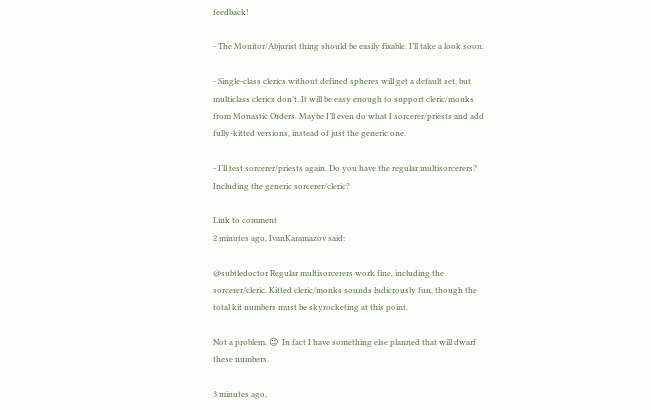feedback!

- The Monitor/Abjurist thing should be easily fixable. I’ll take a look soon.

- Single-class clerics without defined spheres will get a default set, but multiclass clerics don’t. It will be easy enough to support cleric/monks from Monastic Orders. Maybe I’ll even do what I sorcerer/priests and add fully-kitted versions, instead of just the generic one.

- I’ll test sorcerer/priests again. Do you have the regular multisorcerers? Including the generic sorcerer/cleric?

Link to comment
2 minutes ago, IvanKaramazov said:

@subtledoctor Regular multisorcerers work fine, including the sorcerer/cleric. Kitted cleric/monks sounds ludicrously fun, though the total kit numbers must be skyrocketing at this point.

Not a problem. 😉  In fact I have something else planned that will dwarf these numbers.

3 minutes ago,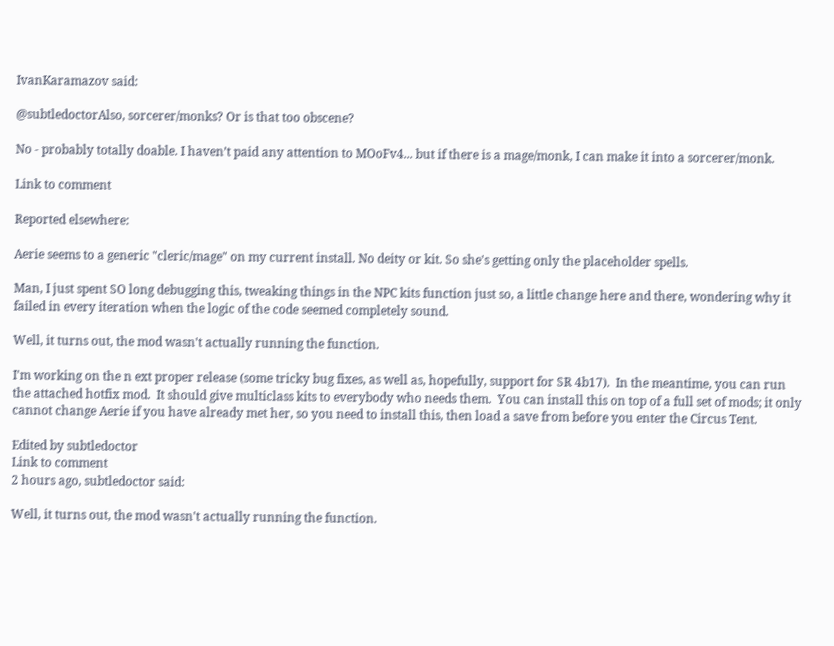IvanKaramazov said:

@subtledoctorAlso, sorcerer/monks? Or is that too obscene?

No - probably totally doable. I haven’t paid any attention to MOoFv4... but if there is a mage/monk, I can make it into a sorcerer/monk.

Link to comment

Reported elsewhere:

Aerie seems to a generic "cleric/mage" on my current install. No deity or kit. So she's getting only the placeholder spells.

Man, I just spent SO long debugging this, tweaking things in the NPC kits function just so, a little change here and there, wondering why it failed in every iteration when the logic of the code seemed completely sound.

Well, it turns out, the mod wasn't actually running the function.

I'm working on the n ext proper release (some tricky bug fixes, as well as, hopefully, support for SR 4b17).  In the meantime, you can run the attached hotfix mod.  It should give multiclass kits to everybody who needs them.  You can install this on top of a full set of mods; it only cannot change Aerie if you have already met her, so you need to install this, then load a save from before you enter the Circus Tent.

Edited by subtledoctor
Link to comment
2 hours ago, subtledoctor said:

Well, it turns out, the mod wasn't actually running the function.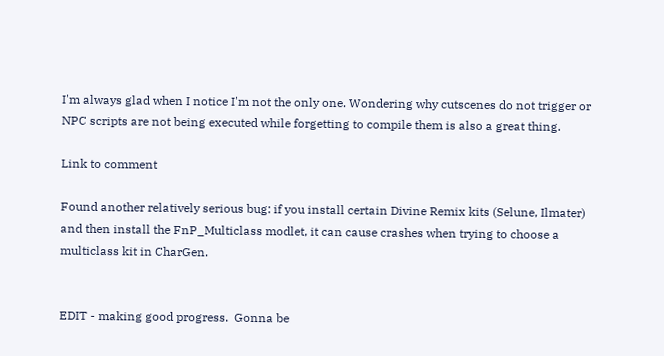I'm always glad when I notice I'm not the only one. Wondering why cutscenes do not trigger or NPC scripts are not being executed while forgetting to compile them is also a great thing.

Link to comment

Found another relatively serious bug: if you install certain Divine Remix kits (Selune, Ilmater) and then install the FnP_Multiclass modlet, it can cause crashes when trying to choose a multiclass kit in CharGen.


EDIT - making good progress.  Gonna be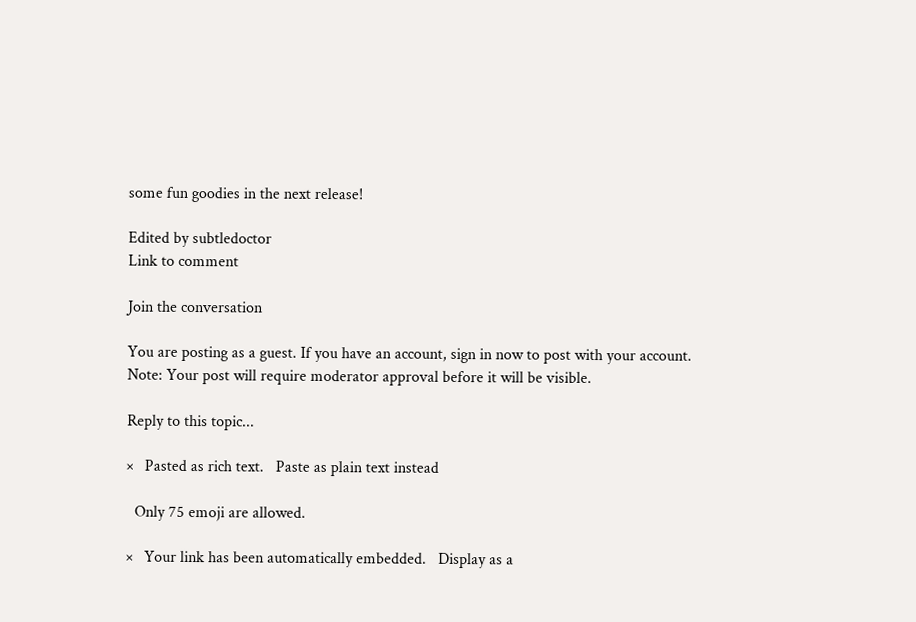some fun goodies in the next release!

Edited by subtledoctor
Link to comment

Join the conversation

You are posting as a guest. If you have an account, sign in now to post with your account.
Note: Your post will require moderator approval before it will be visible.

Reply to this topic...

×   Pasted as rich text.   Paste as plain text instead

  Only 75 emoji are allowed.

×   Your link has been automatically embedded.   Display as a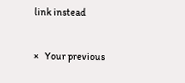link instead

×   Your previous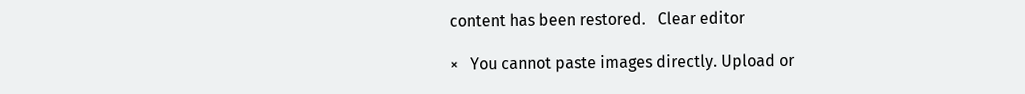content has been restored.   Clear editor

×   You cannot paste images directly. Upload or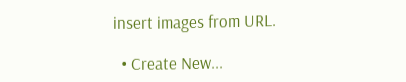insert images from URL.

  • Create New...